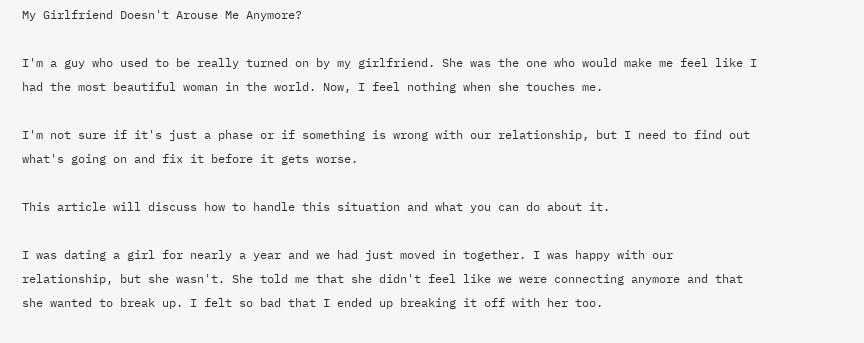My Girlfriend Doesn't Arouse Me Anymore?

I'm a guy who used to be really turned on by my girlfriend. She was the one who would make me feel like I had the most beautiful woman in the world. Now, I feel nothing when she touches me.

I'm not sure if it's just a phase or if something is wrong with our relationship, but I need to find out what's going on and fix it before it gets worse.

This article will discuss how to handle this situation and what you can do about it.

I was dating a girl for nearly a year and we had just moved in together. I was happy with our relationship, but she wasn't. She told me that she didn't feel like we were connecting anymore and that she wanted to break up. I felt so bad that I ended up breaking it off with her too.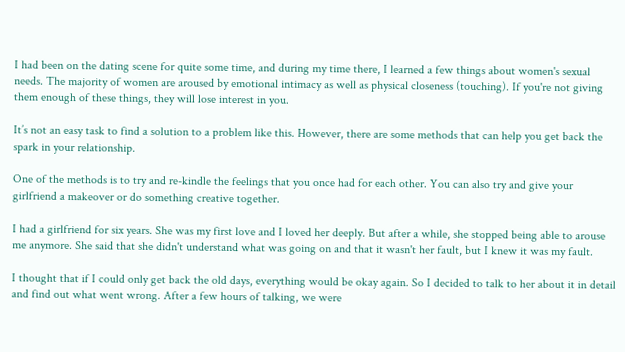I had been on the dating scene for quite some time, and during my time there, I learned a few things about women's sexual needs. The majority of women are aroused by emotional intimacy as well as physical closeness (touching). If you're not giving them enough of these things, they will lose interest in you.

It’s not an easy task to find a solution to a problem like this. However, there are some methods that can help you get back the spark in your relationship.

One of the methods is to try and re-kindle the feelings that you once had for each other. You can also try and give your girlfriend a makeover or do something creative together.

I had a girlfriend for six years. She was my first love and I loved her deeply. But after a while, she stopped being able to arouse me anymore. She said that she didn't understand what was going on and that it wasn't her fault, but I knew it was my fault.

I thought that if I could only get back the old days, everything would be okay again. So I decided to talk to her about it in detail and find out what went wrong. After a few hours of talking, we were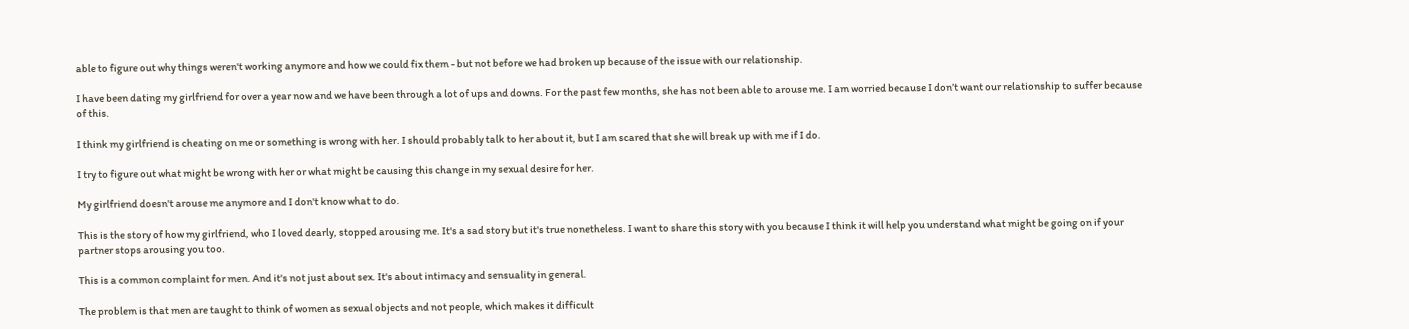able to figure out why things weren't working anymore and how we could fix them - but not before we had broken up because of the issue with our relationship.

I have been dating my girlfriend for over a year now and we have been through a lot of ups and downs. For the past few months, she has not been able to arouse me. I am worried because I don’t want our relationship to suffer because of this.

I think my girlfriend is cheating on me or something is wrong with her. I should probably talk to her about it, but I am scared that she will break up with me if I do.

I try to figure out what might be wrong with her or what might be causing this change in my sexual desire for her.

My girlfriend doesn't arouse me anymore and I don't know what to do.

This is the story of how my girlfriend, who I loved dearly, stopped arousing me. It's a sad story but it's true nonetheless. I want to share this story with you because I think it will help you understand what might be going on if your partner stops arousing you too.

This is a common complaint for men. And it's not just about sex. It's about intimacy and sensuality in general.

The problem is that men are taught to think of women as sexual objects and not people, which makes it difficult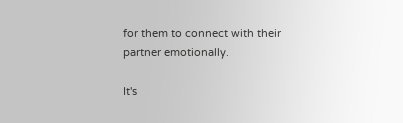for them to connect with their partner emotionally.

It's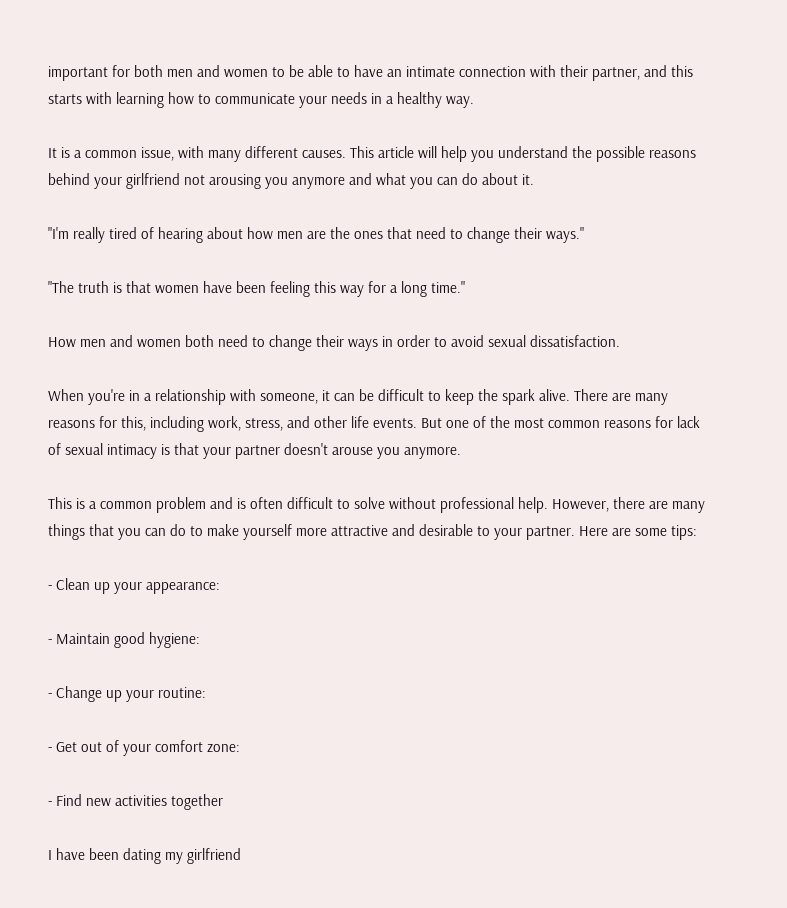important for both men and women to be able to have an intimate connection with their partner, and this starts with learning how to communicate your needs in a healthy way.

It is a common issue, with many different causes. This article will help you understand the possible reasons behind your girlfriend not arousing you anymore and what you can do about it.

"I'm really tired of hearing about how men are the ones that need to change their ways."

"The truth is that women have been feeling this way for a long time."

How men and women both need to change their ways in order to avoid sexual dissatisfaction.

When you're in a relationship with someone, it can be difficult to keep the spark alive. There are many reasons for this, including work, stress, and other life events. But one of the most common reasons for lack of sexual intimacy is that your partner doesn't arouse you anymore.

This is a common problem and is often difficult to solve without professional help. However, there are many things that you can do to make yourself more attractive and desirable to your partner. Here are some tips:

- Clean up your appearance:

- Maintain good hygiene:

- Change up your routine:

- Get out of your comfort zone:

- Find new activities together

I have been dating my girlfriend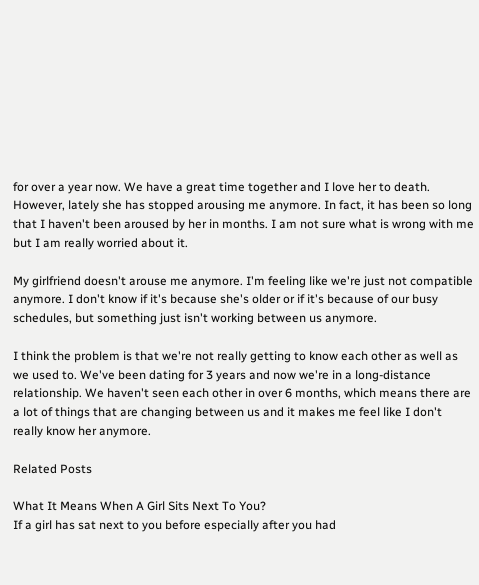for over a year now. We have a great time together and I love her to death. However, lately she has stopped arousing me anymore. In fact, it has been so long that I haven't been aroused by her in months. I am not sure what is wrong with me but I am really worried about it.

My girlfriend doesn't arouse me anymore. I'm feeling like we're just not compatible anymore. I don't know if it's because she's older or if it's because of our busy schedules, but something just isn't working between us anymore.

I think the problem is that we're not really getting to know each other as well as we used to. We've been dating for 3 years and now we're in a long-distance relationship. We haven't seen each other in over 6 months, which means there are a lot of things that are changing between us and it makes me feel like I don't really know her anymore.

Related Posts

What It Means When A Girl Sits Next To You?
If a girl has sat next to you before especially after you had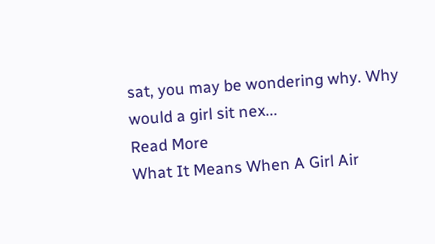sat, you may be wondering why. Why would a girl sit nex...
Read More
What It Means When A Girl Air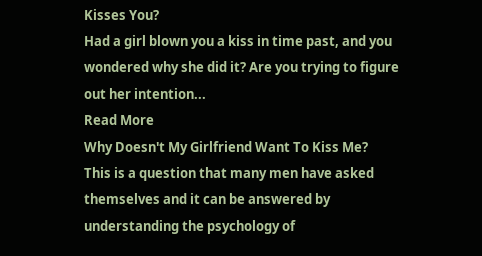Kisses You?
Had a girl blown you a kiss in time past, and you wondered why she did it? Are you trying to figure out her intention...
Read More
Why Doesn't My Girlfriend Want To Kiss Me?
This is a question that many men have asked themselves and it can be answered by understanding the psychology of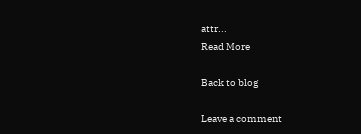attr...
Read More

Back to blog

Leave a comment